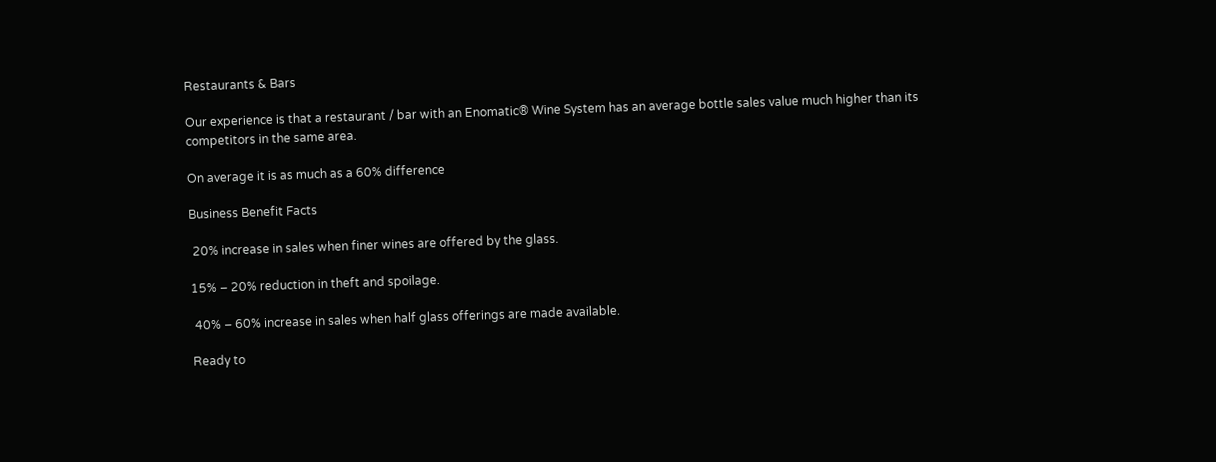Restaurants & Bars

Our experience is that a restaurant / bar with an Enomatic® Wine System has an average bottle sales value much higher than its competitors in the same area.

On average it is as much as a 60% difference

Business Benefit Facts

 20% increase in sales when finer wines are offered by the glass.

15% – 20% reduction in theft and spoilage.

 40% – 60% increase in sales when half glass offerings are made available.

Ready to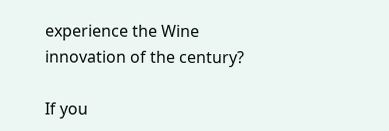experience the Wine innovation of the century?

If you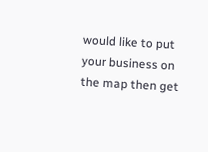would like to put your business on the map then get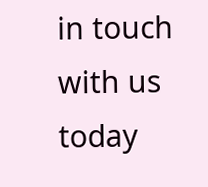in touch with us today